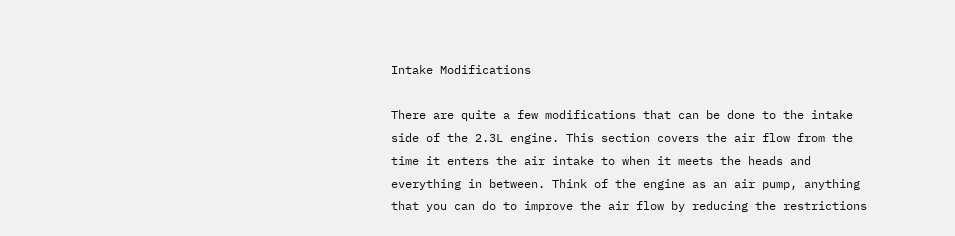Intake Modifications

There are quite a few modifications that can be done to the intake side of the 2.3L engine. This section covers the air flow from the time it enters the air intake to when it meets the heads and everything in between. Think of the engine as an air pump, anything that you can do to improve the air flow by reducing the restrictions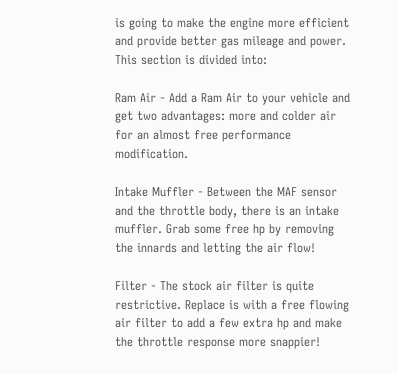is going to make the engine more efficient and provide better gas mileage and power. This section is divided into:

Ram Air - Add a Ram Air to your vehicle and get two advantages: more and colder air for an almost free performance modification.

Intake Muffler - Between the MAF sensor and the throttle body, there is an intake muffler. Grab some free hp by removing the innards and letting the air flow!

Filter - The stock air filter is quite restrictive. Replace is with a free flowing air filter to add a few extra hp and make the throttle response more snappier!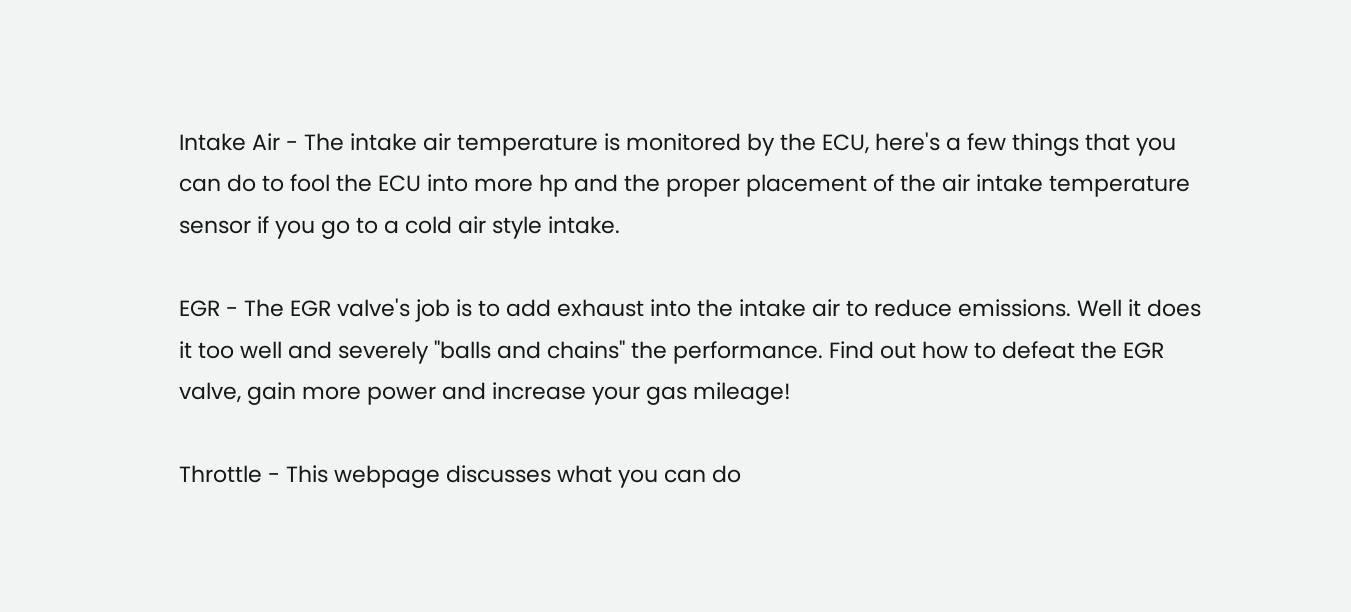Intake Air - The intake air temperature is monitored by the ECU, here's a few things that you can do to fool the ECU into more hp and the proper placement of the air intake temperature sensor if you go to a cold air style intake.

EGR - The EGR valve's job is to add exhaust into the intake air to reduce emissions. Well it does it too well and severely "balls and chains" the performance. Find out how to defeat the EGR valve, gain more power and increase your gas mileage!

Throttle - This webpage discusses what you can do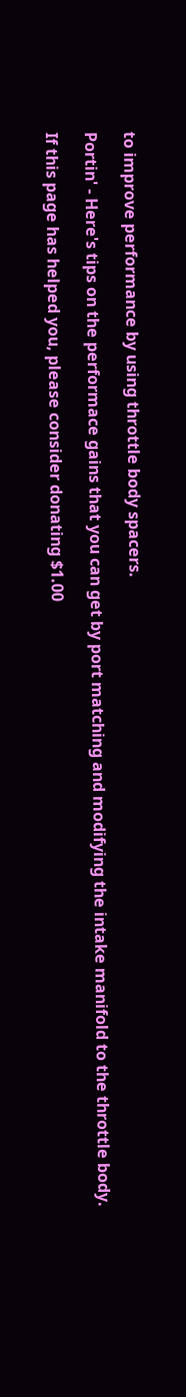to improve performance by using throttle body spacers.

Portin' - Here's tips on the performace gains that you can get by port matching and modifying the intake manifold to the throttle body.

If this page has helped you, please consider donating $1.00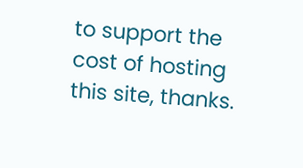to support the cost of hosting this site, thanks.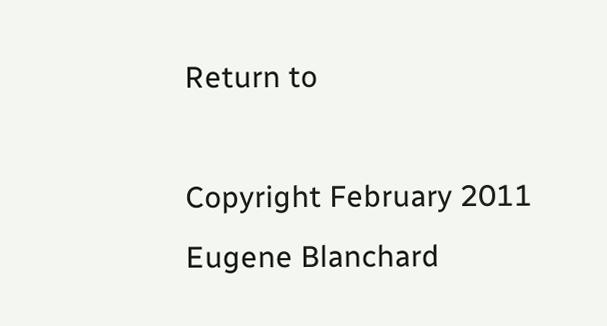Return to

Copyright February 2011 Eugene Blanchard